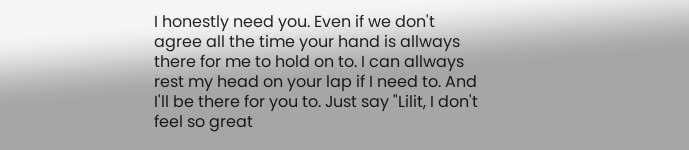I honestly need you. Even if we don't agree all the time your hand is allways there for me to hold on to. I can allways rest my head on your lap if I need to. And I'll be there for you to. Just say "Lilit, I don't feel so great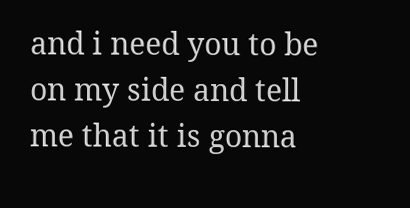and i need you to be on my side and tell me that it is gonna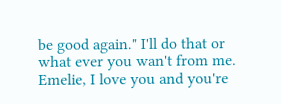be good again." I'll do that or what ever you wan't from me.
Emelie, I love you and you're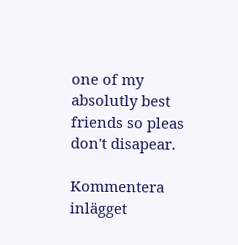one of my absolutly best friends so pleas don't disapear.

Kommentera inlägget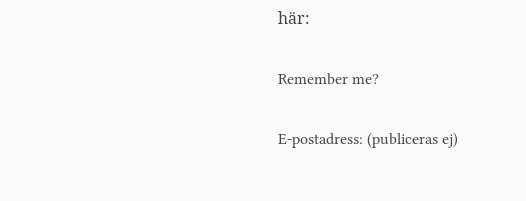här:

Remember me?

E-postadress: (publiceras ej)